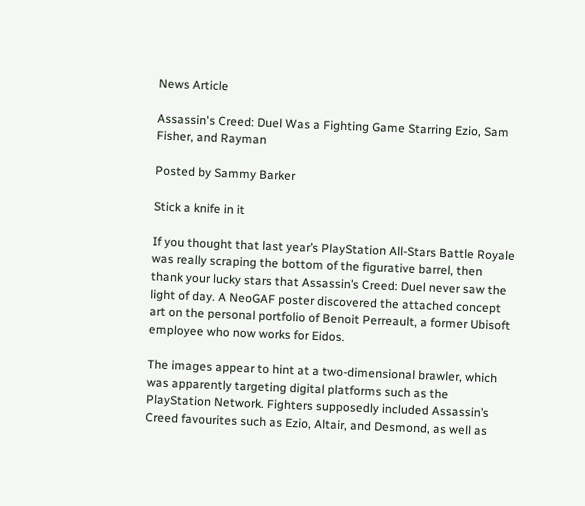News Article

Assassin's Creed: Duel Was a Fighting Game Starring Ezio, Sam Fisher, and Rayman

Posted by Sammy Barker

Stick a knife in it

If you thought that last year’s PlayStation All-Stars Battle Royale was really scraping the bottom of the figurative barrel, then thank your lucky stars that Assassin’s Creed: Duel never saw the light of day. A NeoGAF poster discovered the attached concept art on the personal portfolio of Benoit Perreault, a former Ubisoft employee who now works for Eidos.

The images appear to hint at a two-dimensional brawler, which was apparently targeting digital platforms such as the PlayStation Network. Fighters supposedly included Assassin’s Creed favourites such as Ezio, Altair, and Desmond, as well as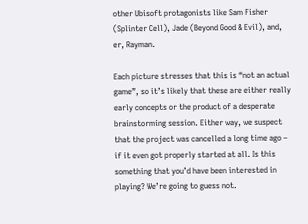other Ubisoft protagonists like Sam Fisher (Splinter Cell), Jade (Beyond Good & Evil), and, er, Rayman.

Each picture stresses that this is “not an actual game”, so it’s likely that these are either really early concepts or the product of a desperate brainstorming session. Either way, we suspect that the project was cancelled a long time ago – if it even got properly started at all. Is this something that you’d have been interested in playing? We’re going to guess not.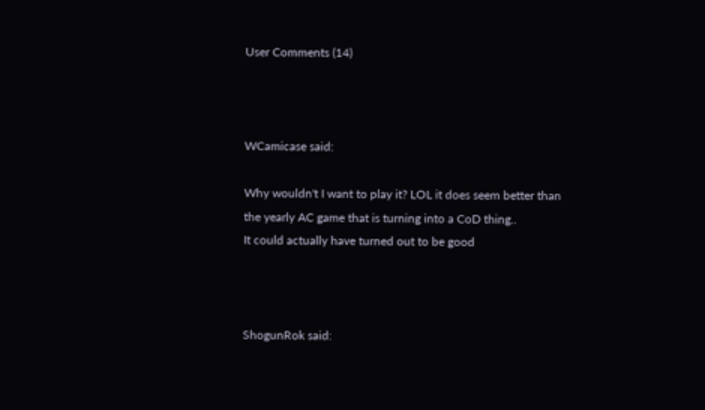User Comments (14)



WCamicase said:

Why wouldn't I want to play it? LOL it does seem better than the yearly AC game that is turning into a CoD thing..
It could actually have turned out to be good



ShogunRok said: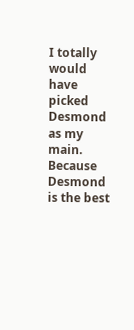I totally would have picked Desmond as my main. Because Desmond is the best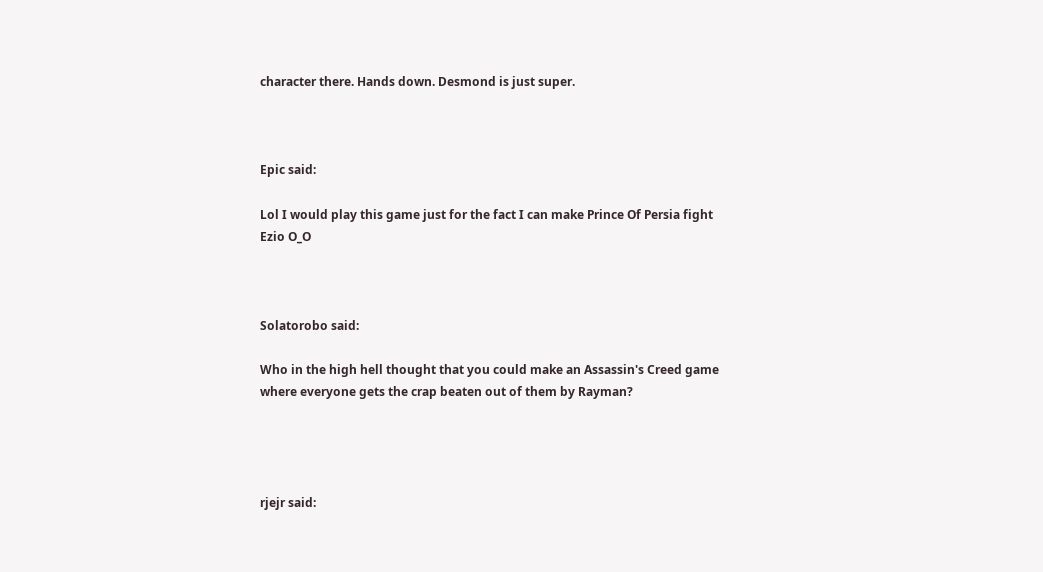character there. Hands down. Desmond is just super.



Epic said:

Lol I would play this game just for the fact I can make Prince Of Persia fight Ezio O_O



Solatorobo said:

Who in the high hell thought that you could make an Assassin's Creed game where everyone gets the crap beaten out of them by Rayman?




rjejr said: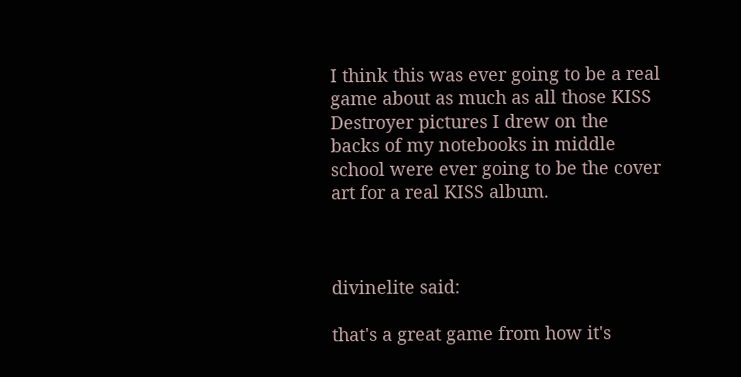I think this was ever going to be a real game about as much as all those KISS Destroyer pictures I drew on the backs of my notebooks in middle school were ever going to be the cover art for a real KISS album.



divinelite said:

that's a great game from how it's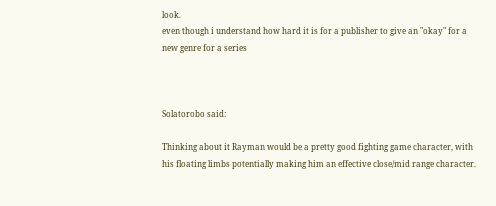look.
even though i understand how hard it is for a publisher to give an "okay" for a new genre for a series



Solatorobo said:

Thinking about it Rayman would be a pretty good fighting game character, with his floating limbs potentially making him an effective close/mid range character.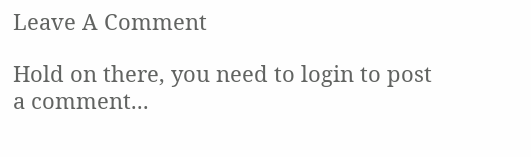Leave A Comment

Hold on there, you need to login to post a comment...